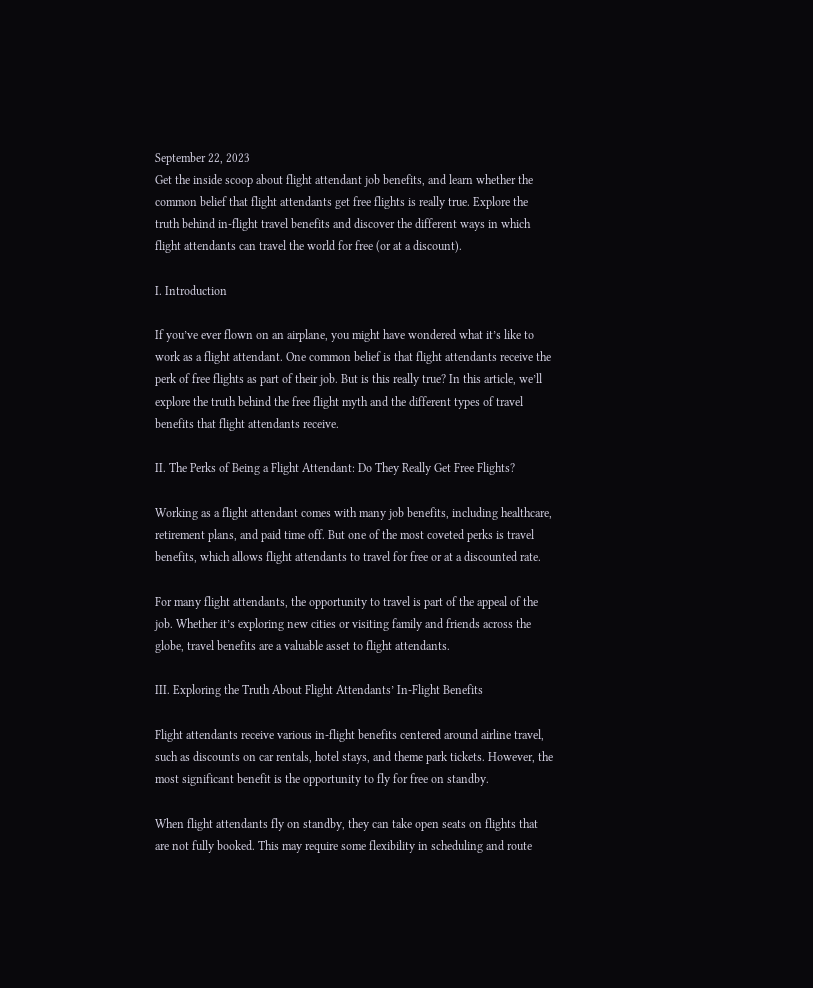September 22, 2023
Get the inside scoop about flight attendant job benefits, and learn whether the common belief that flight attendants get free flights is really true. Explore the truth behind in-flight travel benefits and discover the different ways in which flight attendants can travel the world for free (or at a discount).

I. Introduction

If you’ve ever flown on an airplane, you might have wondered what it’s like to work as a flight attendant. One common belief is that flight attendants receive the perk of free flights as part of their job. But is this really true? In this article, we’ll explore the truth behind the free flight myth and the different types of travel benefits that flight attendants receive.

II. The Perks of Being a Flight Attendant: Do They Really Get Free Flights?

Working as a flight attendant comes with many job benefits, including healthcare, retirement plans, and paid time off. But one of the most coveted perks is travel benefits, which allows flight attendants to travel for free or at a discounted rate.

For many flight attendants, the opportunity to travel is part of the appeal of the job. Whether it’s exploring new cities or visiting family and friends across the globe, travel benefits are a valuable asset to flight attendants.

III. Exploring the Truth About Flight Attendants’ In-Flight Benefits

Flight attendants receive various in-flight benefits centered around airline travel, such as discounts on car rentals, hotel stays, and theme park tickets. However, the most significant benefit is the opportunity to fly for free on standby.

When flight attendants fly on standby, they can take open seats on flights that are not fully booked. This may require some flexibility in scheduling and route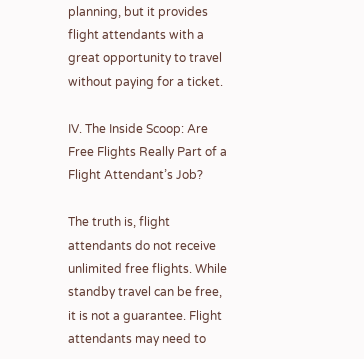planning, but it provides flight attendants with a great opportunity to travel without paying for a ticket.

IV. The Inside Scoop: Are Free Flights Really Part of a Flight Attendant’s Job?

The truth is, flight attendants do not receive unlimited free flights. While standby travel can be free, it is not a guarantee. Flight attendants may need to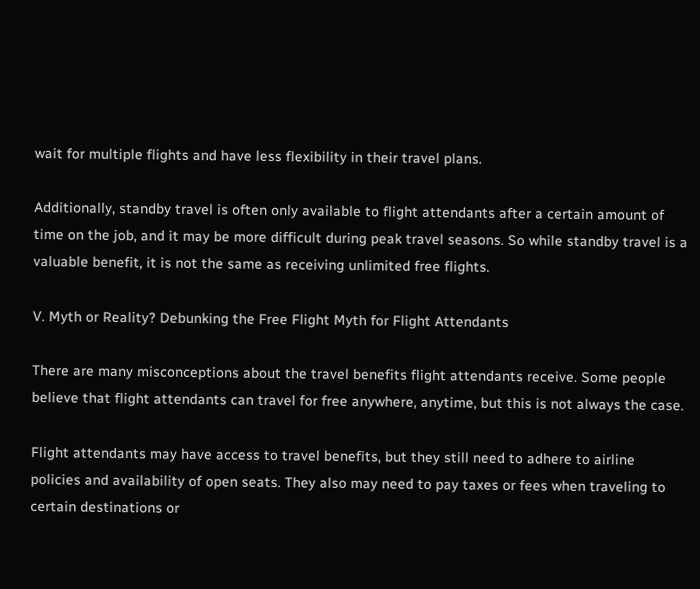wait for multiple flights and have less flexibility in their travel plans.

Additionally, standby travel is often only available to flight attendants after a certain amount of time on the job, and it may be more difficult during peak travel seasons. So while standby travel is a valuable benefit, it is not the same as receiving unlimited free flights.

V. Myth or Reality? Debunking the Free Flight Myth for Flight Attendants

There are many misconceptions about the travel benefits flight attendants receive. Some people believe that flight attendants can travel for free anywhere, anytime, but this is not always the case.

Flight attendants may have access to travel benefits, but they still need to adhere to airline policies and availability of open seats. They also may need to pay taxes or fees when traveling to certain destinations or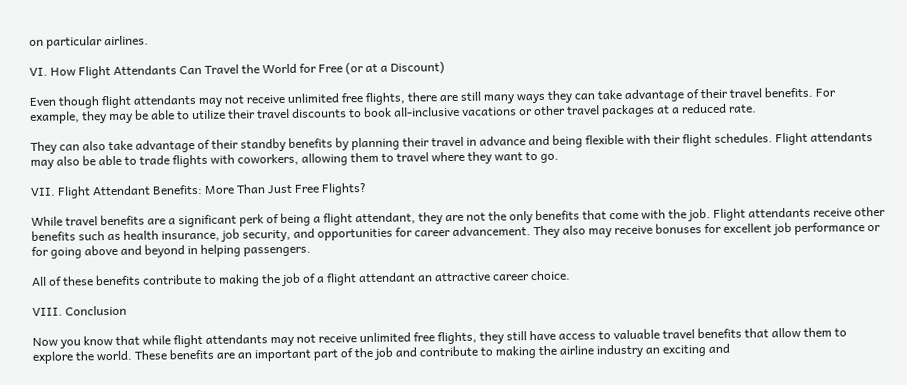on particular airlines.

VI. How Flight Attendants Can Travel the World for Free (or at a Discount)

Even though flight attendants may not receive unlimited free flights, there are still many ways they can take advantage of their travel benefits. For example, they may be able to utilize their travel discounts to book all-inclusive vacations or other travel packages at a reduced rate.

They can also take advantage of their standby benefits by planning their travel in advance and being flexible with their flight schedules. Flight attendants may also be able to trade flights with coworkers, allowing them to travel where they want to go.

VII. Flight Attendant Benefits: More Than Just Free Flights?

While travel benefits are a significant perk of being a flight attendant, they are not the only benefits that come with the job. Flight attendants receive other benefits such as health insurance, job security, and opportunities for career advancement. They also may receive bonuses for excellent job performance or for going above and beyond in helping passengers.

All of these benefits contribute to making the job of a flight attendant an attractive career choice.

VIII. Conclusion

Now you know that while flight attendants may not receive unlimited free flights, they still have access to valuable travel benefits that allow them to explore the world. These benefits are an important part of the job and contribute to making the airline industry an exciting and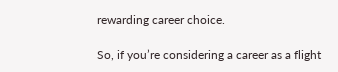rewarding career choice.

So, if you’re considering a career as a flight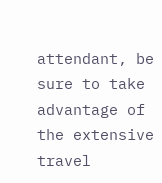attendant, be sure to take advantage of the extensive travel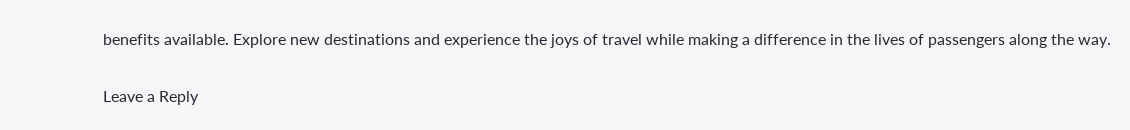benefits available. Explore new destinations and experience the joys of travel while making a difference in the lives of passengers along the way.

Leave a Reply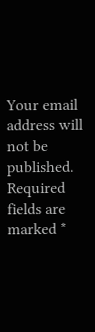Your email address will not be published. Required fields are marked *